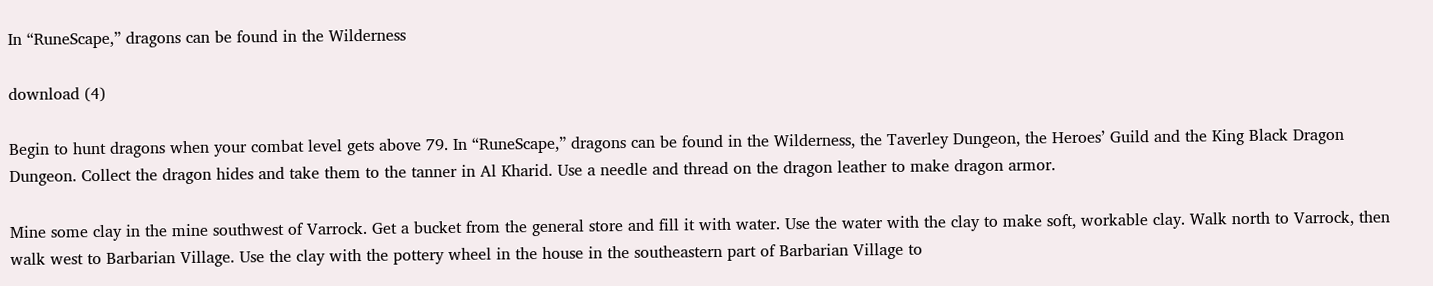In “RuneScape,” dragons can be found in the Wilderness

download (4)

Begin to hunt dragons when your combat level gets above 79. In “RuneScape,” dragons can be found in the Wilderness, the Taverley Dungeon, the Heroes’ Guild and the King Black Dragon Dungeon. Collect the dragon hides and take them to the tanner in Al Kharid. Use a needle and thread on the dragon leather to make dragon armor.

Mine some clay in the mine southwest of Varrock. Get a bucket from the general store and fill it with water. Use the water with the clay to make soft, workable clay. Walk north to Varrock, then walk west to Barbarian Village. Use the clay with the pottery wheel in the house in the southeastern part of Barbarian Village to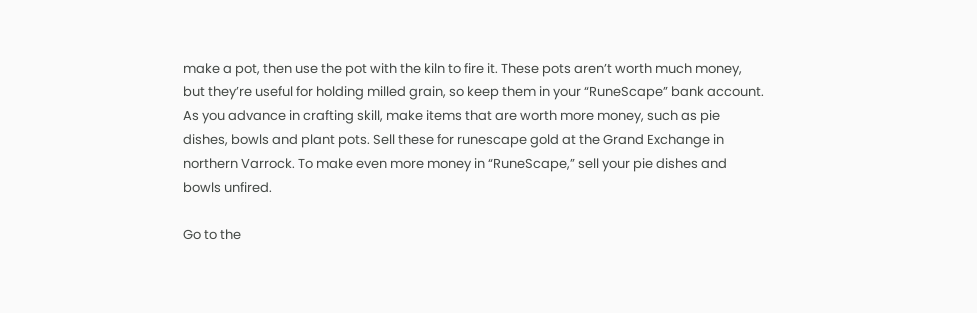make a pot, then use the pot with the kiln to fire it. These pots aren’t worth much money, but they’re useful for holding milled grain, so keep them in your “RuneScape” bank account. As you advance in crafting skill, make items that are worth more money, such as pie dishes, bowls and plant pots. Sell these for runescape gold at the Grand Exchange in northern Varrock. To make even more money in “RuneScape,” sell your pie dishes and bowls unfired.

Go to the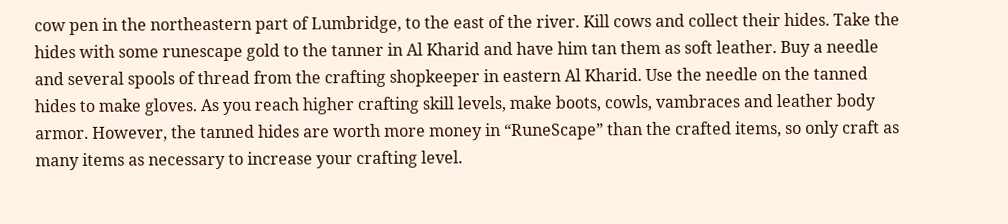cow pen in the northeastern part of Lumbridge, to the east of the river. Kill cows and collect their hides. Take the hides with some runescape gold to the tanner in Al Kharid and have him tan them as soft leather. Buy a needle and several spools of thread from the crafting shopkeeper in eastern Al Kharid. Use the needle on the tanned hides to make gloves. As you reach higher crafting skill levels, make boots, cowls, vambraces and leather body armor. However, the tanned hides are worth more money in “RuneScape” than the crafted items, so only craft as many items as necessary to increase your crafting level.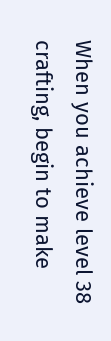When you achieve level 38 crafting, begin to make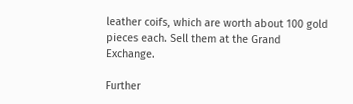leather coifs, which are worth about 100 gold pieces each. Sell them at the Grand Exchange.

Further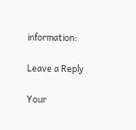information:

Leave a Reply

Your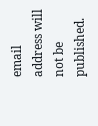email address will not be published.